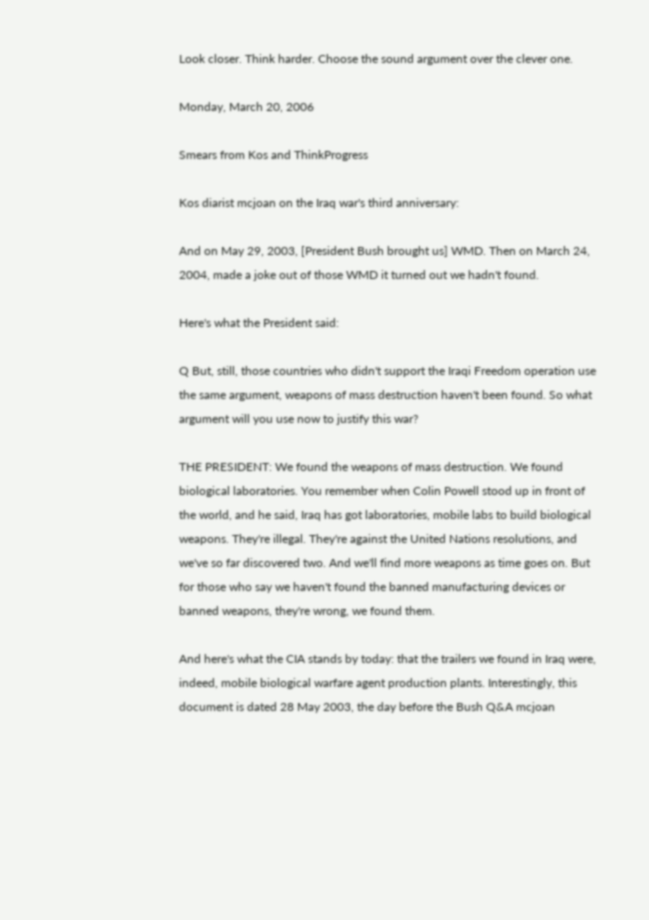Look closer. Think harder. Choose the sound argument over the clever one.

Monday, March 20, 2006

Smears from Kos and ThinkProgress

Kos diarist mcjoan on the Iraq war's third anniversary:

And on May 29, 2003, [President Bush brought us] WMD. Then on March 24, 2004, made a joke out of those WMD it turned out we hadn't found.

Here's what the President said:

Q But, still, those countries who didn't support the Iraqi Freedom operation use the same argument, weapons of mass destruction haven't been found. So what argument will you use now to justify this war?

THE PRESIDENT: We found the weapons of mass destruction. We found biological laboratories. You remember when Colin Powell stood up in front of the world, and he said, Iraq has got laboratories, mobile labs to build biological weapons. They're illegal. They're against the United Nations resolutions, and we've so far discovered two. And we'll find more weapons as time goes on. But for those who say we haven't found the banned manufacturing devices or banned weapons, they're wrong, we found them.

And here's what the CIA stands by today: that the trailers we found in Iraq were, indeed, mobile biological warfare agent production plants. Interestingly, this document is dated 28 May 2003, the day before the Bush Q&A mcjoan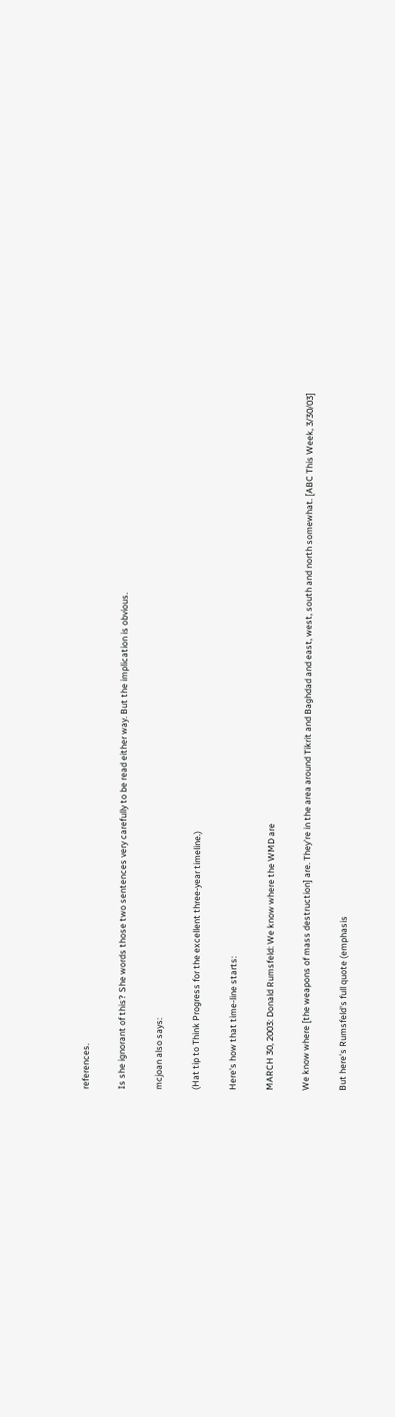references.

Is she ignorant of this? She words those two sentences very carefully to be read either way. But the implication is obvious.

mcjoan also says:

(Hat tip to Think Progress for the excellent three-year timeline.)

Here's how that time-line starts:

MARCH 30, 2003: Donald Rumsfeld: We know where the WMD are

We know where [the weapons of mass destruction] are. They’re in the area around Tikrit and Baghdad and east, west, south and north somewhat. [ABC This Week, 3/30/03]

But here's Rumsfeld's full quote (emphasis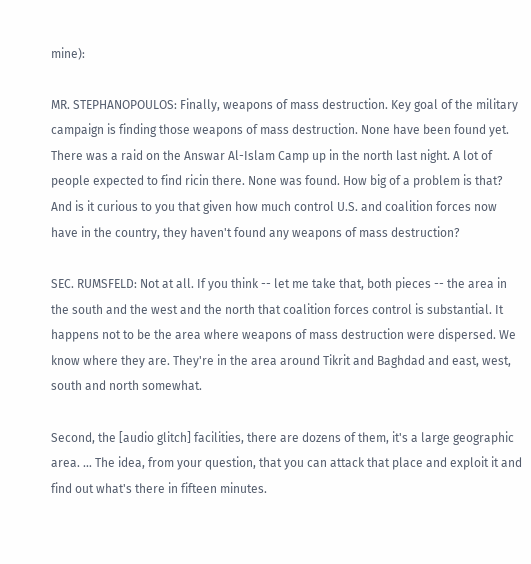mine):

MR. STEPHANOPOULOS: Finally, weapons of mass destruction. Key goal of the military campaign is finding those weapons of mass destruction. None have been found yet. There was a raid on the Answar Al-Islam Camp up in the north last night. A lot of people expected to find ricin there. None was found. How big of a problem is that? And is it curious to you that given how much control U.S. and coalition forces now have in the country, they haven't found any weapons of mass destruction?

SEC. RUMSFELD: Not at all. If you think -- let me take that, both pieces -- the area in the south and the west and the north that coalition forces control is substantial. It happens not to be the area where weapons of mass destruction were dispersed. We know where they are. They're in the area around Tikrit and Baghdad and east, west, south and north somewhat.

Second, the [audio glitch] facilities, there are dozens of them, it's a large geographic area. ... The idea, from your question, that you can attack that place and exploit it and find out what's there in fifteen minutes.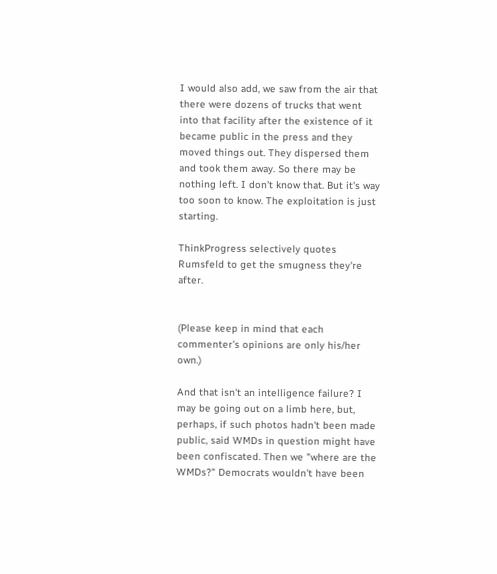I would also add, we saw from the air that there were dozens of trucks that went into that facility after the existence of it became public in the press and they moved things out. They dispersed them and took them away. So there may be nothing left. I don't know that. But it's way too soon to know. The exploitation is just starting.

ThinkProgress selectively quotes Rumsfeld to get the smugness they're after.


(Please keep in mind that each commenter's opinions are only his/her own.)

And that isn't an intelligence failure? I may be going out on a limb here, but, perhaps, if such photos hadn't been made public, said WMDs in question might have been confiscated. Then we "where are the WMDs?" Democrats wouldn't have been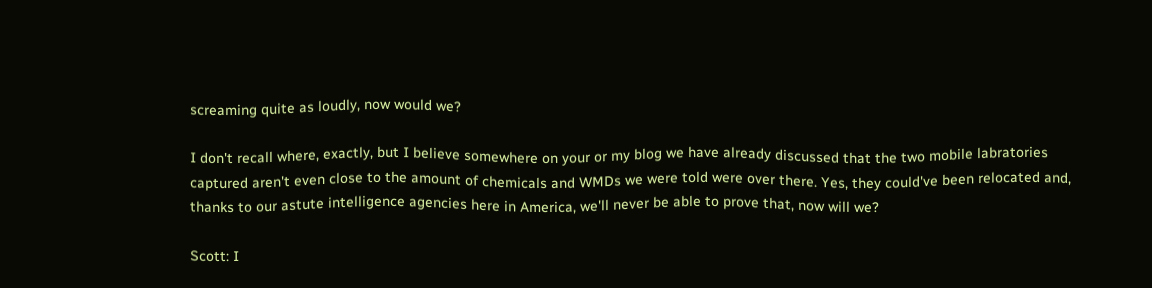screaming quite as loudly, now would we?

I don't recall where, exactly, but I believe somewhere on your or my blog we have already discussed that the two mobile labratories captured aren't even close to the amount of chemicals and WMDs we were told were over there. Yes, they could've been relocated and, thanks to our astute intelligence agencies here in America, we'll never be able to prove that, now will we?

Scott: I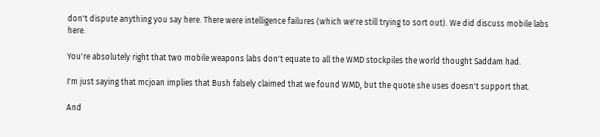don't dispute anything you say here. There were intelligence failures (which we're still trying to sort out). We did discuss mobile labs here.

You're absolutely right that two mobile weapons labs don't equate to all the WMD stockpiles the world thought Saddam had.

I'm just saying that mcjoan implies that Bush falsely claimed that we found WMD, but the quote she uses doesn't support that.

And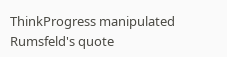ThinkProgress manipulated Rumsfeld's quote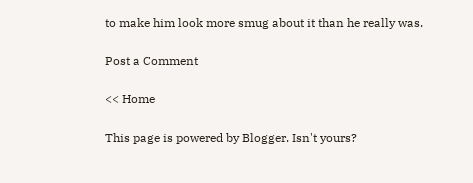to make him look more smug about it than he really was.

Post a Comment

<< Home

This page is powered by Blogger. Isn't yours?